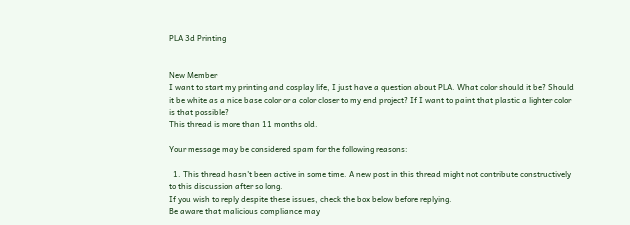PLA 3d Printing


New Member
I want to start my printing and cosplay life, I just have a question about PLA. What color should it be? Should it be white as a nice base color or a color closer to my end project? If I want to paint that plastic a lighter color is that possible?
This thread is more than 11 months old.

Your message may be considered spam for the following reasons:

  1. This thread hasn't been active in some time. A new post in this thread might not contribute constructively to this discussion after so long.
If you wish to reply despite these issues, check the box below before replying.
Be aware that malicious compliance may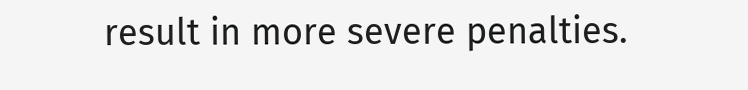result in more severe penalties.